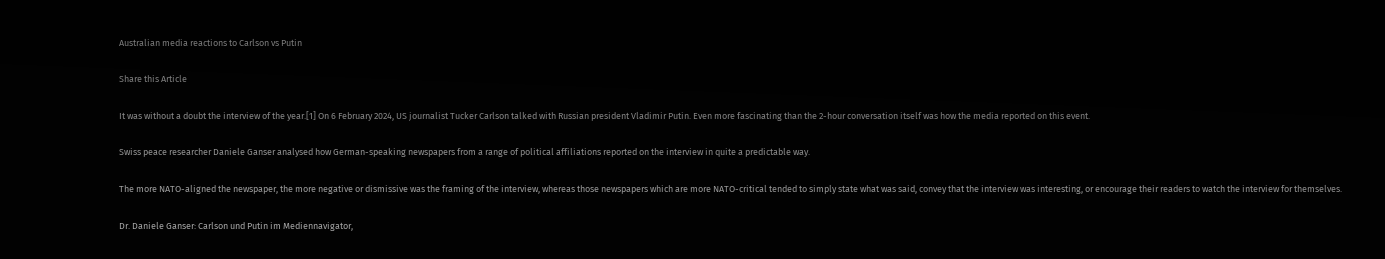Australian media reactions to Carlson vs Putin

Share this Article

It was without a doubt the interview of the year.[1] On 6 February 2024, US journalist Tucker Carlson talked with Russian president Vladimir Putin. Even more fascinating than the 2-hour conversation itself was how the media reported on this event.

Swiss peace researcher Daniele Ganser analysed how German-speaking newspapers from a range of political affiliations reported on the interview in quite a predictable way.

The more NATO-aligned the newspaper, the more negative or dismissive was the framing of the interview, whereas those newspapers which are more NATO-critical tended to simply state what was said, convey that the interview was interesting, or encourage their readers to watch the interview for themselves.

Dr. Daniele Ganser: Carlson und Putin im Mediennavigator,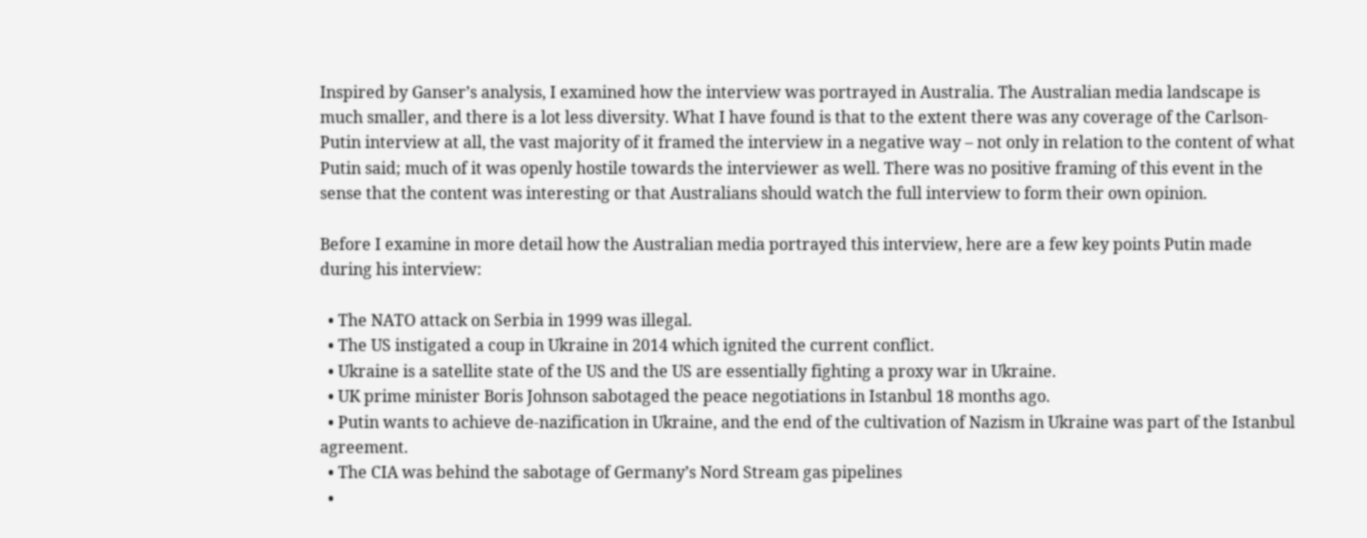Inspired by Ganser’s analysis, I examined how the interview was portrayed in Australia. The Australian media landscape is much smaller, and there is a lot less diversity. What I have found is that to the extent there was any coverage of the Carlson-Putin interview at all, the vast majority of it framed the interview in a negative way – not only in relation to the content of what Putin said; much of it was openly hostile towards the interviewer as well. There was no positive framing of this event in the sense that the content was interesting or that Australians should watch the full interview to form their own opinion.

Before I examine in more detail how the Australian media portrayed this interview, here are a few key points Putin made during his interview:

  • The NATO attack on Serbia in 1999 was illegal.
  • The US instigated a coup in Ukraine in 2014 which ignited the current conflict.
  • Ukraine is a satellite state of the US and the US are essentially fighting a proxy war in Ukraine.
  • UK prime minister Boris Johnson sabotaged the peace negotiations in Istanbul 18 months ago.
  • Putin wants to achieve de-nazification in Ukraine, and the end of the cultivation of Nazism in Ukraine was part of the Istanbul agreement.
  • The CIA was behind the sabotage of Germany’s Nord Stream gas pipelines
  •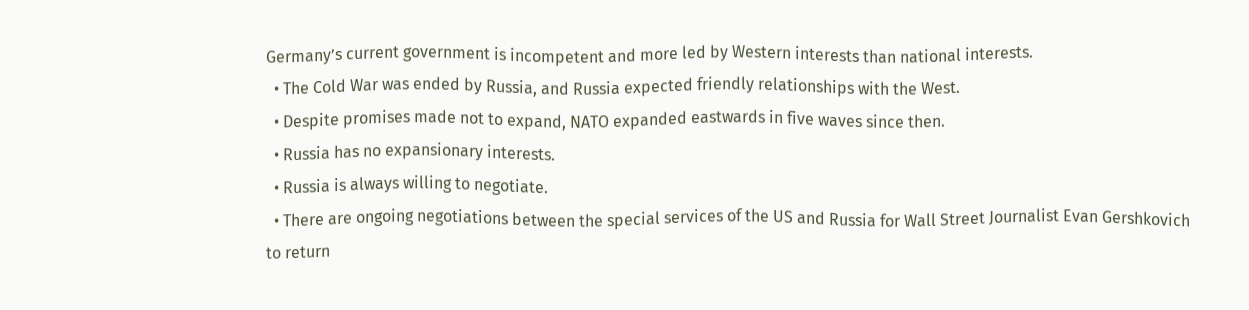Germany’s current government is incompetent and more led by Western interests than national interests.
  • The Cold War was ended by Russia, and Russia expected friendly relationships with the West.
  • Despite promises made not to expand, NATO expanded eastwards in five waves since then.
  • Russia has no expansionary interests.
  • Russia is always willing to negotiate.
  • There are ongoing negotiations between the special services of the US and Russia for Wall Street Journalist Evan Gershkovich to return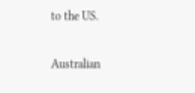to the US.

Australian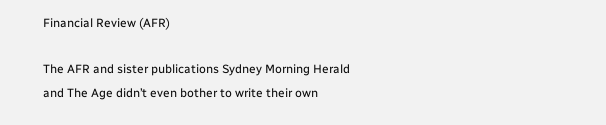Financial Review (AFR)

The AFR and sister publications Sydney Morning Herald and The Age didn’t even bother to write their own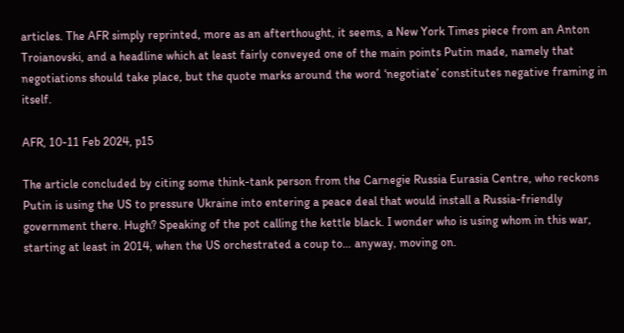articles. The AFR simply reprinted, more as an afterthought, it seems, a New York Times piece from an Anton Troianovski, and a headline which at least fairly conveyed one of the main points Putin made, namely that negotiations should take place, but the quote marks around the word ‘negotiate’ constitutes negative framing in itself.

AFR, 10-11 Feb 2024, p15

The article concluded by citing some think-tank person from the Carnegie Russia Eurasia Centre, who reckons Putin is using the US to pressure Ukraine into entering a peace deal that would install a Russia-friendly government there. Hugh? Speaking of the pot calling the kettle black. I wonder who is using whom in this war, starting at least in 2014, when the US orchestrated a coup to… anyway, moving on.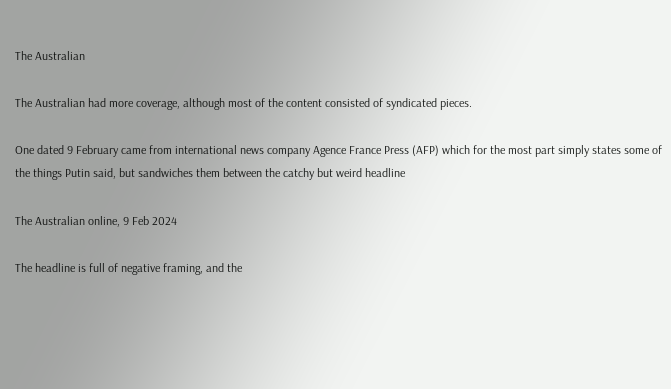The Australian

The Australian had more coverage, although most of the content consisted of syndicated pieces.

One dated 9 February came from international news company Agence France Press (AFP) which for the most part simply states some of the things Putin said, but sandwiches them between the catchy but weird headline

The Australian online, 9 Feb 2024

The headline is full of negative framing, and the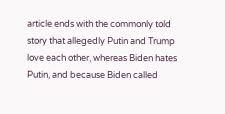article ends with the commonly told story that allegedly Putin and Trump love each other, whereas Biden hates Putin, and because Biden called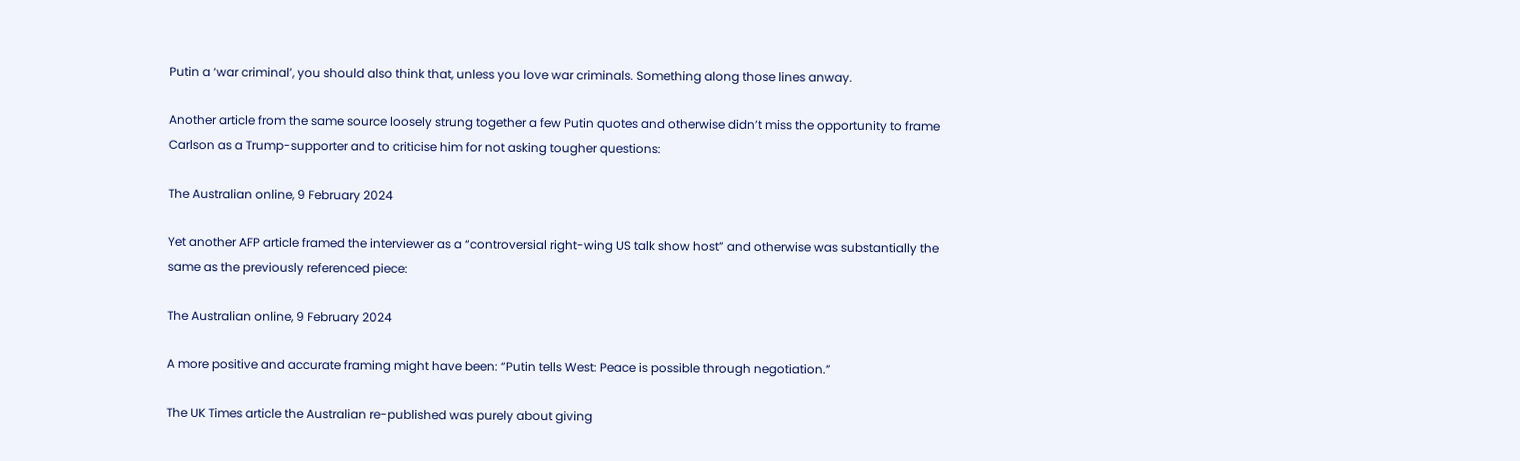Putin a ‘war criminal’, you should also think that, unless you love war criminals. Something along those lines anway.

Another article from the same source loosely strung together a few Putin quotes and otherwise didn’t miss the opportunity to frame Carlson as a Trump-supporter and to criticise him for not asking tougher questions:

The Australian online, 9 February 2024

Yet another AFP article framed the interviewer as a “controversial right-wing US talk show host” and otherwise was substantially the same as the previously referenced piece:

The Australian online, 9 February 2024

A more positive and accurate framing might have been: “Putin tells West: Peace is possible through negotiation.”

The UK Times article the Australian re-published was purely about giving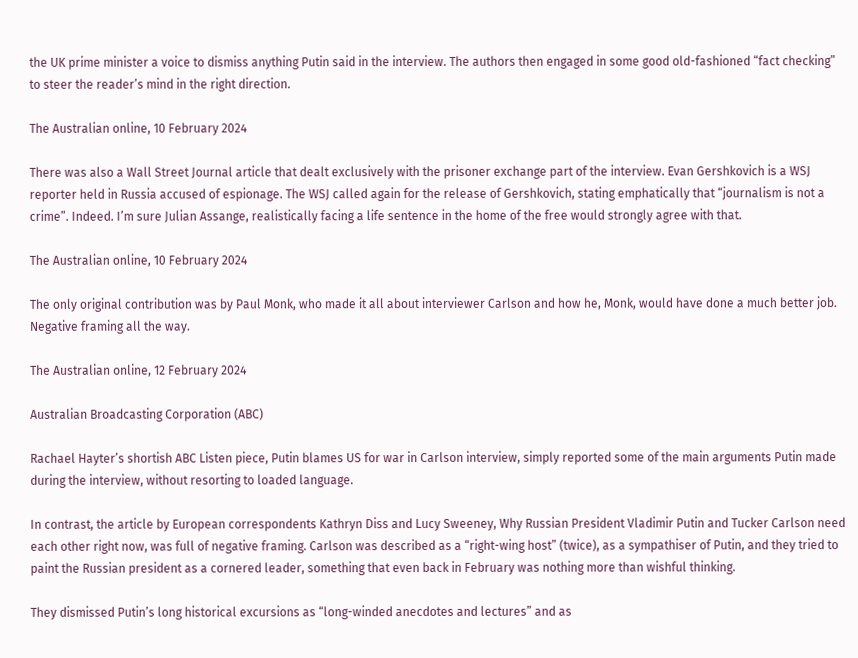the UK prime minister a voice to dismiss anything Putin said in the interview. The authors then engaged in some good old-fashioned “fact checking” to steer the reader’s mind in the right direction.

The Australian online, 10 February 2024

There was also a Wall Street Journal article that dealt exclusively with the prisoner exchange part of the interview. Evan Gershkovich is a WSJ reporter held in Russia accused of espionage. The WSJ called again for the release of Gershkovich, stating emphatically that “journalism is not a crime”. Indeed. I’m sure Julian Assange, realistically facing a life sentence in the home of the free would strongly agree with that.

The Australian online, 10 February 2024

The only original contribution was by Paul Monk, who made it all about interviewer Carlson and how he, Monk, would have done a much better job. Negative framing all the way.

The Australian online, 12 February 2024

Australian Broadcasting Corporation (ABC)

Rachael Hayter’s shortish ABC Listen piece, Putin blames US for war in Carlson interview, simply reported some of the main arguments Putin made during the interview, without resorting to loaded language.

In contrast, the article by European correspondents Kathryn Diss and Lucy Sweeney, Why Russian President Vladimir Putin and Tucker Carlson need each other right now, was full of negative framing. Carlson was described as a “right-wing host” (twice), as a sympathiser of Putin, and they tried to paint the Russian president as a cornered leader, something that even back in February was nothing more than wishful thinking.

They dismissed Putin’s long historical excursions as “long-winded anecdotes and lectures” and as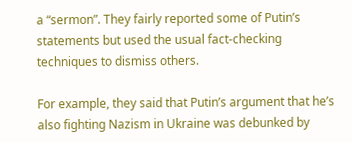a “sermon”. They fairly reported some of Putin’s statements but used the usual fact-checking techniques to dismiss others.

For example, they said that Putin’s argument that he’s also fighting Nazism in Ukraine was debunked by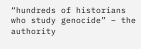“hundreds of historians who study genocide” – the authority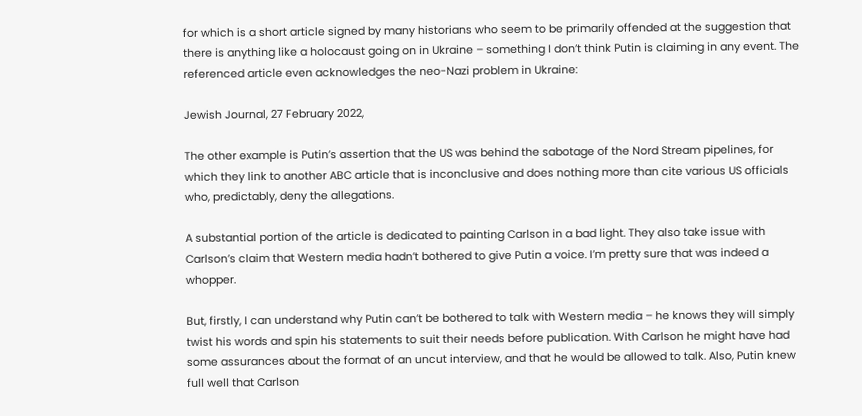for which is a short article signed by many historians who seem to be primarily offended at the suggestion that there is anything like a holocaust going on in Ukraine – something I don’t think Putin is claiming in any event. The referenced article even acknowledges the neo-Nazi problem in Ukraine:

Jewish Journal, 27 February 2022,

The other example is Putin’s assertion that the US was behind the sabotage of the Nord Stream pipelines, for which they link to another ABC article that is inconclusive and does nothing more than cite various US officials who, predictably, deny the allegations.

A substantial portion of the article is dedicated to painting Carlson in a bad light. They also take issue with Carlson’s claim that Western media hadn’t bothered to give Putin a voice. I’m pretty sure that was indeed a whopper.

But, firstly, I can understand why Putin can’t be bothered to talk with Western media – he knows they will simply twist his words and spin his statements to suit their needs before publication. With Carlson he might have had some assurances about the format of an uncut interview, and that he would be allowed to talk. Also, Putin knew full well that Carlson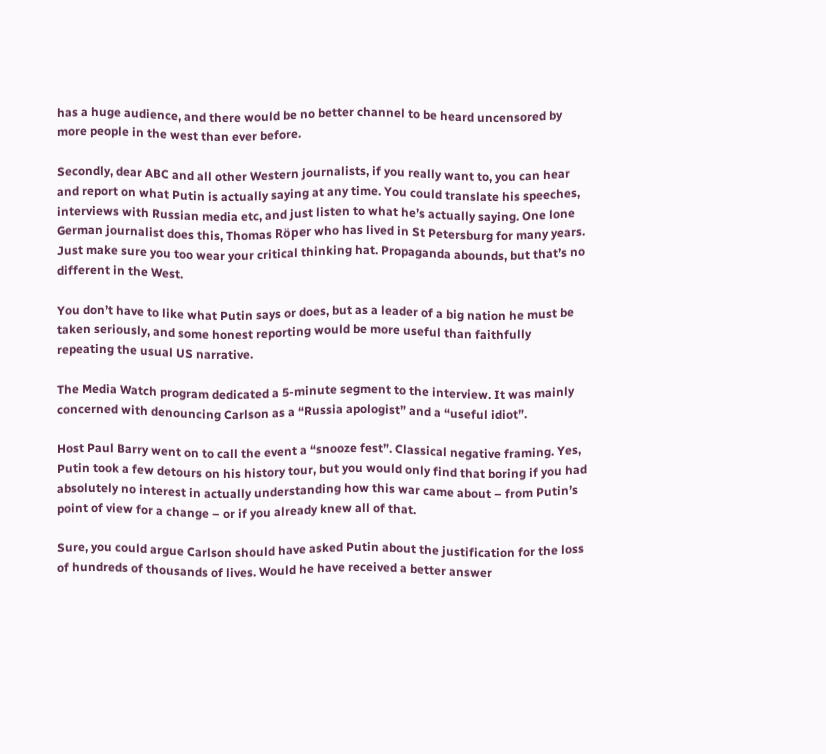has a huge audience, and there would be no better channel to be heard uncensored by more people in the west than ever before.

Secondly, dear ABC and all other Western journalists, if you really want to, you can hear and report on what Putin is actually saying at any time. You could translate his speeches, interviews with Russian media etc, and just listen to what he’s actually saying. One lone German journalist does this, Thomas Röper who has lived in St Petersburg for many years. Just make sure you too wear your critical thinking hat. Propaganda abounds, but that’s no different in the West.

You don’t have to like what Putin says or does, but as a leader of a big nation he must be taken seriously, and some honest reporting would be more useful than faithfully repeating the usual US narrative.

The Media Watch program dedicated a 5-minute segment to the interview. It was mainly concerned with denouncing Carlson as a “Russia apologist” and a “useful idiot”.

Host Paul Barry went on to call the event a “snooze fest”. Classical negative framing. Yes, Putin took a few detours on his history tour, but you would only find that boring if you had absolutely no interest in actually understanding how this war came about – from Putin’s point of view for a change – or if you already knew all of that.

Sure, you could argue Carlson should have asked Putin about the justification for the loss of hundreds of thousands of lives. Would he have received a better answer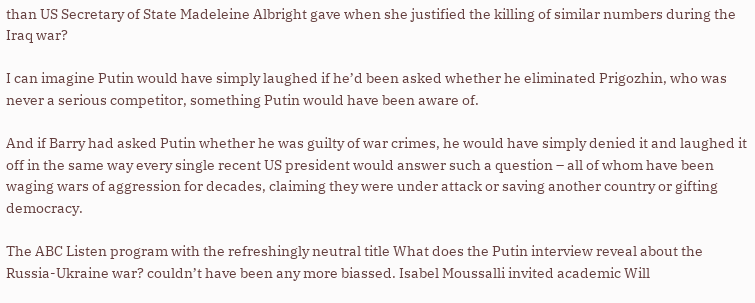than US Secretary of State Madeleine Albright gave when she justified the killing of similar numbers during the Iraq war?

I can imagine Putin would have simply laughed if he’d been asked whether he eliminated Prigozhin, who was never a serious competitor, something Putin would have been aware of.

And if Barry had asked Putin whether he was guilty of war crimes, he would have simply denied it and laughed it off in the same way every single recent US president would answer such a question – all of whom have been waging wars of aggression for decades, claiming they were under attack or saving another country or gifting democracy.

The ABC Listen program with the refreshingly neutral title What does the Putin interview reveal about the Russia-Ukraine war? couldn’t have been any more biassed. Isabel Moussalli invited academic Will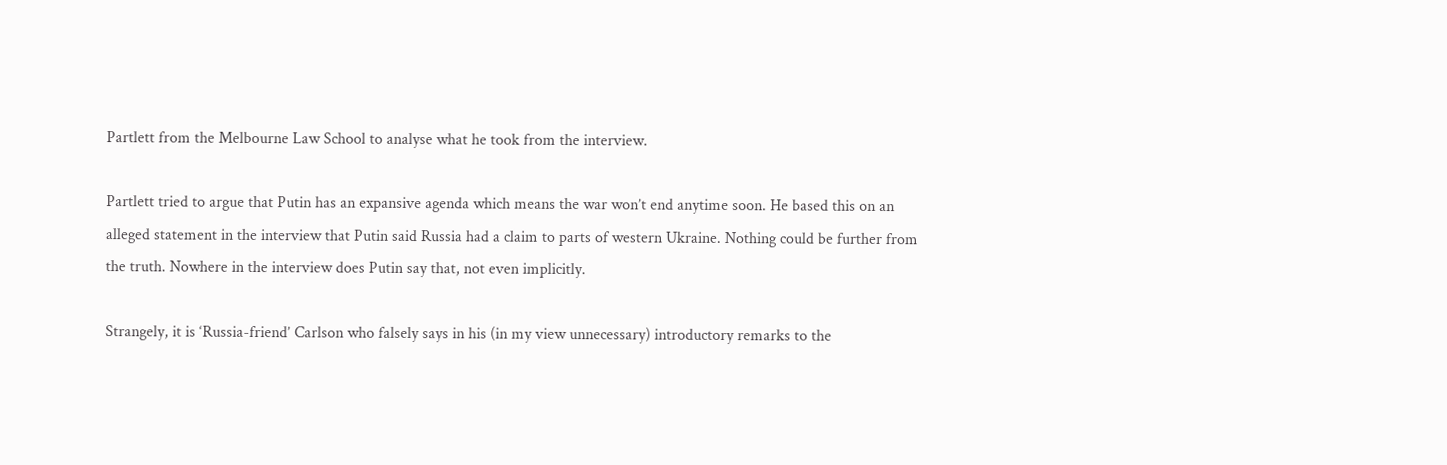Partlett from the Melbourne Law School to analyse what he took from the interview.

Partlett tried to argue that Putin has an expansive agenda which means the war won’t end anytime soon. He based this on an alleged statement in the interview that Putin said Russia had a claim to parts of western Ukraine. Nothing could be further from the truth. Nowhere in the interview does Putin say that, not even implicitly.

Strangely, it is ‘Russia-friend’ Carlson who falsely says in his (in my view unnecessary) introductory remarks to the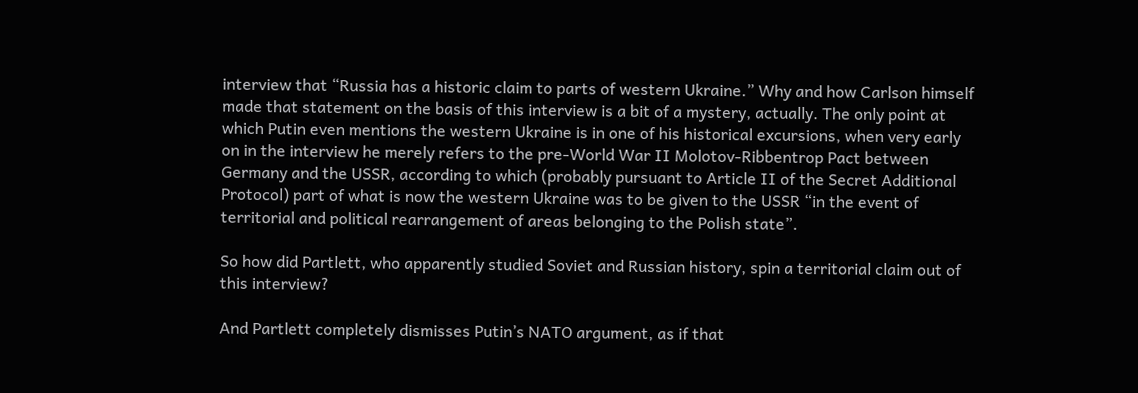interview that “Russia has a historic claim to parts of western Ukraine.” Why and how Carlson himself made that statement on the basis of this interview is a bit of a mystery, actually. The only point at which Putin even mentions the western Ukraine is in one of his historical excursions, when very early on in the interview he merely refers to the pre-World War II Molotov-Ribbentrop Pact between Germany and the USSR, according to which (probably pursuant to Article II of the Secret Additional Protocol) part of what is now the western Ukraine was to be given to the USSR “in the event of territorial and political rearrangement of areas belonging to the Polish state”.

So how did Partlett, who apparently studied Soviet and Russian history, spin a territorial claim out of this interview?

And Partlett completely dismisses Putin’s NATO argument, as if that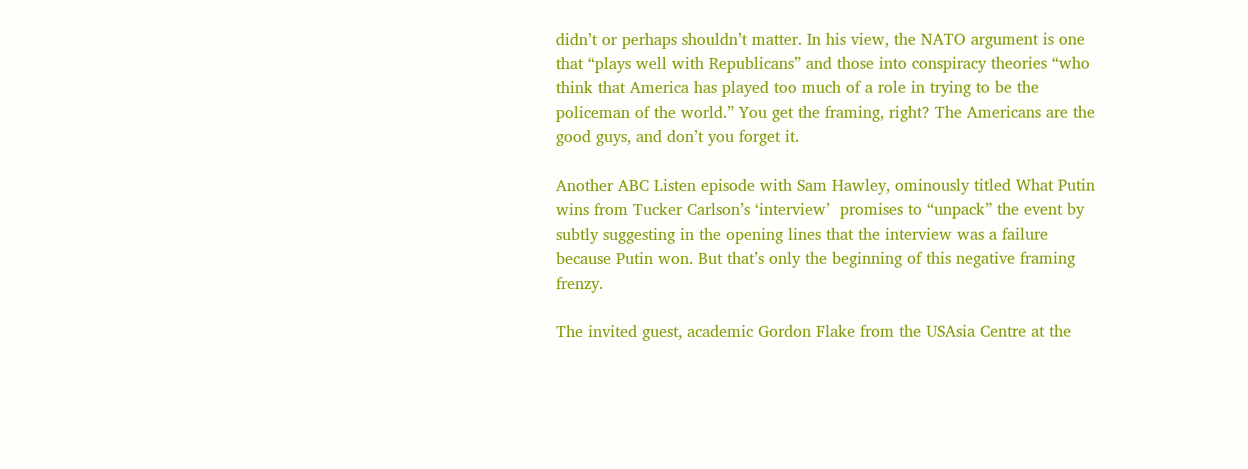didn’t or perhaps shouldn’t matter. In his view, the NATO argument is one that “plays well with Republicans” and those into conspiracy theories “who think that America has played too much of a role in trying to be the policeman of the world.” You get the framing, right? The Americans are the good guys, and don’t you forget it.

Another ABC Listen episode with Sam Hawley, ominously titled What Putin wins from Tucker Carlson’s ‘interview’  promises to “unpack” the event by subtly suggesting in the opening lines that the interview was a failure because Putin won. But that’s only the beginning of this negative framing frenzy.

The invited guest, academic Gordon Flake from the USAsia Centre at the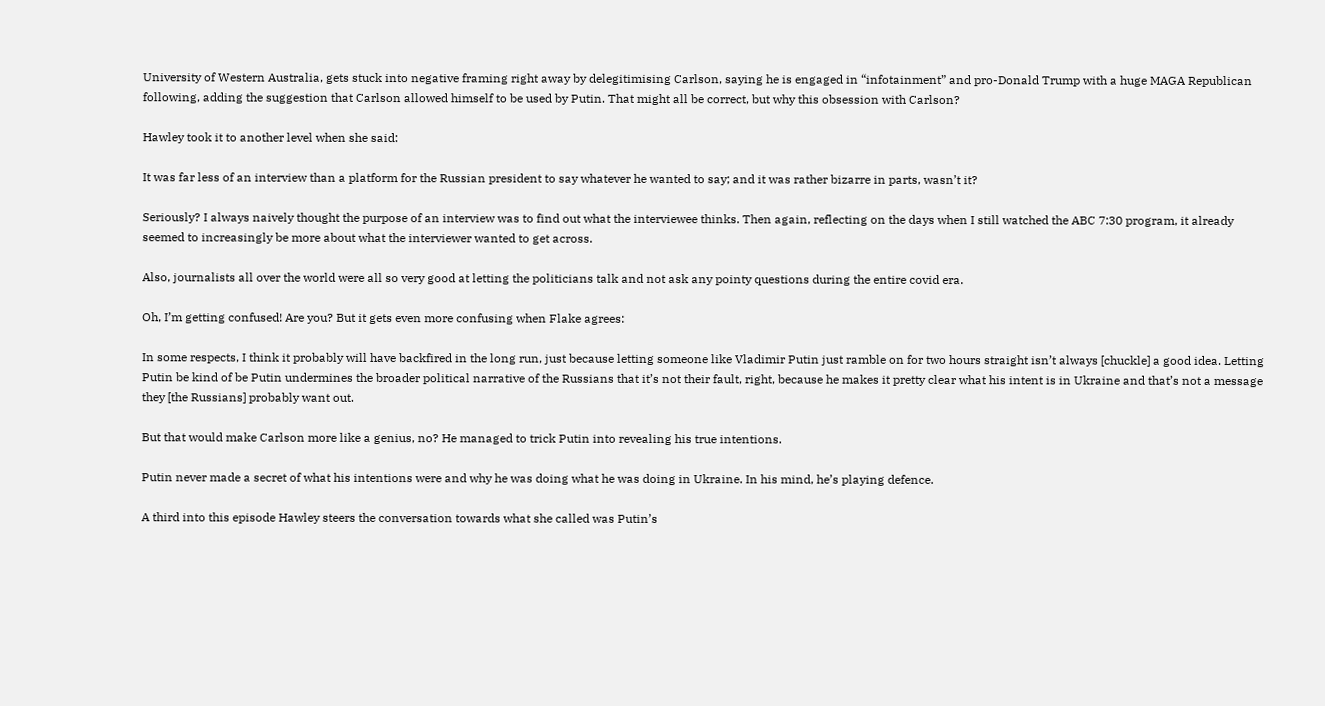University of Western Australia, gets stuck into negative framing right away by delegitimising Carlson, saying he is engaged in “infotainment” and pro-Donald Trump with a huge MAGA Republican following, adding the suggestion that Carlson allowed himself to be used by Putin. That might all be correct, but why this obsession with Carlson?

Hawley took it to another level when she said:

It was far less of an interview than a platform for the Russian president to say whatever he wanted to say; and it was rather bizarre in parts, wasn’t it?

Seriously? I always naively thought the purpose of an interview was to find out what the interviewee thinks. Then again, reflecting on the days when I still watched the ABC 7:30 program, it already seemed to increasingly be more about what the interviewer wanted to get across.

Also, journalists all over the world were all so very good at letting the politicians talk and not ask any pointy questions during the entire covid era.

Oh, I’m getting confused! Are you? But it gets even more confusing when Flake agrees:

In some respects, I think it probably will have backfired in the long run, just because letting someone like Vladimir Putin just ramble on for two hours straight isn’t always [chuckle] a good idea. Letting Putin be kind of be Putin undermines the broader political narrative of the Russians that it’s not their fault, right, because he makes it pretty clear what his intent is in Ukraine and that’s not a message they [the Russians] probably want out.

But that would make Carlson more like a genius, no? He managed to trick Putin into revealing his true intentions.

Putin never made a secret of what his intentions were and why he was doing what he was doing in Ukraine. In his mind, he’s playing defence.

A third into this episode Hawley steers the conversation towards what she called was Putin’s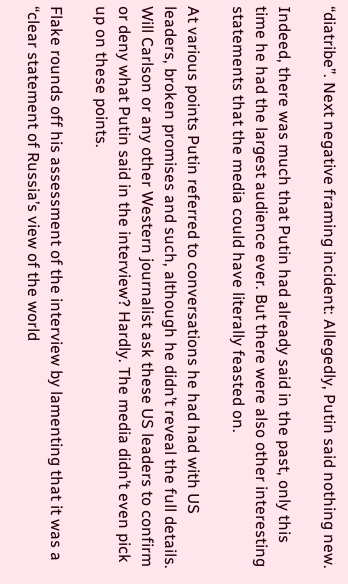“diatribe”. Next negative framing incident: Allegedly, Putin said nothing new.

Indeed, there was much that Putin had already said in the past, only this time he had the largest audience ever. But there were also other interesting statements that the media could have literally feasted on.

At various points Putin referred to conversations he had had with US leaders, broken promises and such, although he didn’t reveal the full details. Will Carlson or any other Western journalist ask these US leaders to confirm or deny what Putin said in the interview? Hardly. The media didn’t even pick up on these points.

Flake rounds off his assessment of the interview by lamenting that it was a “clear statement of Russia’s view of the world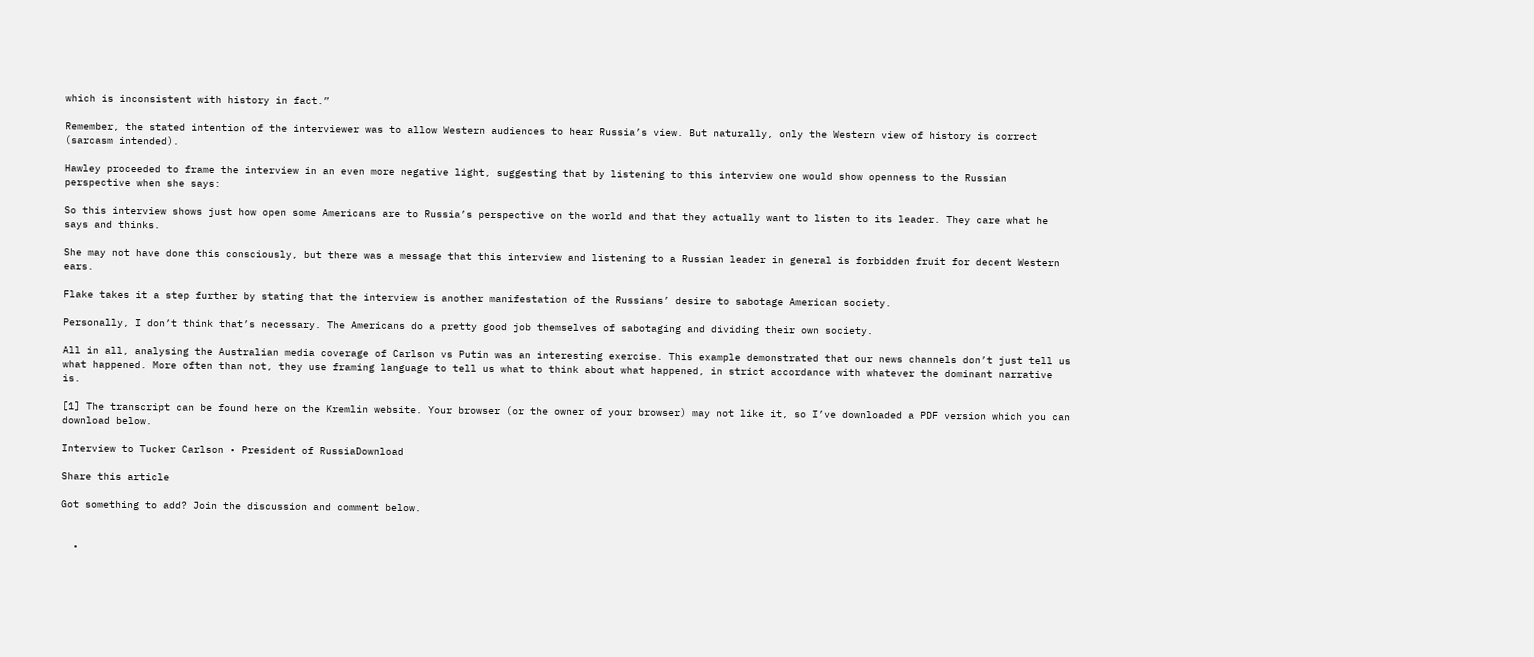which is inconsistent with history in fact.”

Remember, the stated intention of the interviewer was to allow Western audiences to hear Russia’s view. But naturally, only the Western view of history is correct (sarcasm intended).

Hawley proceeded to frame the interview in an even more negative light, suggesting that by listening to this interview one would show openness to the Russian perspective when she says:

So this interview shows just how open some Americans are to Russia’s perspective on the world and that they actually want to listen to its leader. They care what he says and thinks.

She may not have done this consciously, but there was a message that this interview and listening to a Russian leader in general is forbidden fruit for decent Western ears.

Flake takes it a step further by stating that the interview is another manifestation of the Russians’ desire to sabotage American society.

Personally, I don’t think that’s necessary. The Americans do a pretty good job themselves of sabotaging and dividing their own society.

All in all, analysing the Australian media coverage of Carlson vs Putin was an interesting exercise. This example demonstrated that our news channels don’t just tell us what happened. More often than not, they use framing language to tell us what to think about what happened, in strict accordance with whatever the dominant narrative is.

[1] The transcript can be found here on the Kremlin website. Your browser (or the owner of your browser) may not like it, so I’ve downloaded a PDF version which you can download below.

Interview to Tucker Carlson • President of RussiaDownload

Share this article

Got something to add? Join the discussion and comment below.


  •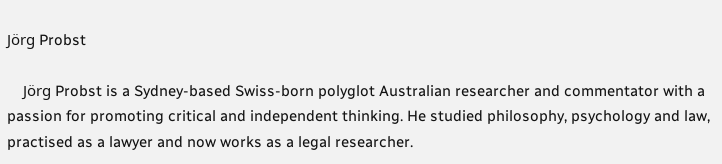Jörg Probst

    Jörg Probst is a Sydney-based Swiss-born polyglot Australian researcher and commentator with a passion for promoting critical and independent thinking. He studied philosophy, psychology and law, practised as a lawyer and now works as a legal researcher.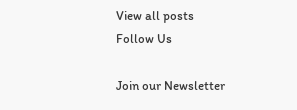View all posts
Follow Us

Join our Newsletter